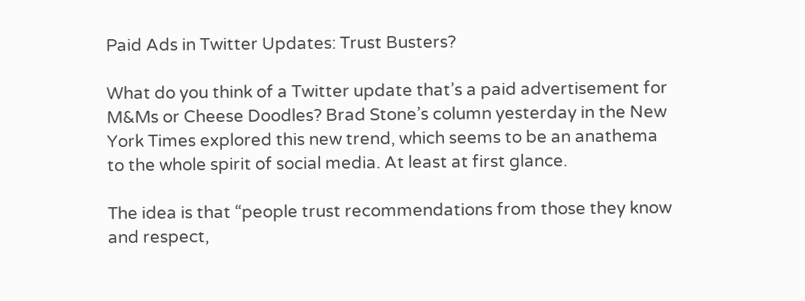Paid Ads in Twitter Updates: Trust Busters?

What do you think of a Twitter update that’s a paid advertisement for M&Ms or Cheese Doodles? Brad Stone’s column yesterday in the New York Times explored this new trend, which seems to be an anathema to the whole spirit of social media. At least at first glance.

The idea is that “people trust recommendations from those they know and respect,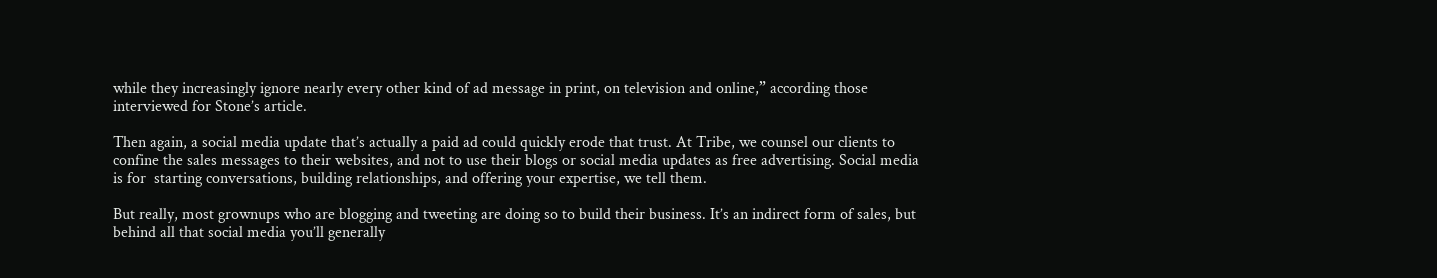while they increasingly ignore nearly every other kind of ad message in print, on television and online,” according those interviewed for Stone’s article.

Then again, a social media update that’s actually a paid ad could quickly erode that trust. At Tribe, we counsel our clients to confine the sales messages to their websites, and not to use their blogs or social media updates as free advertising. Social media is for  starting conversations, building relationships, and offering your expertise, we tell them.

But really, most grownups who are blogging and tweeting are doing so to build their business. It’s an indirect form of sales, but behind all that social media you’ll generally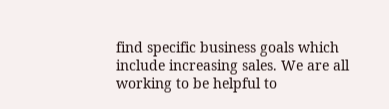find specific business goals which include increasing sales. We are all working to be helpful to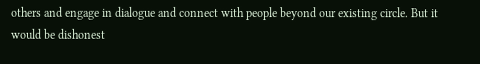others and engage in dialogue and connect with people beyond our existing circle. But it would be dishonest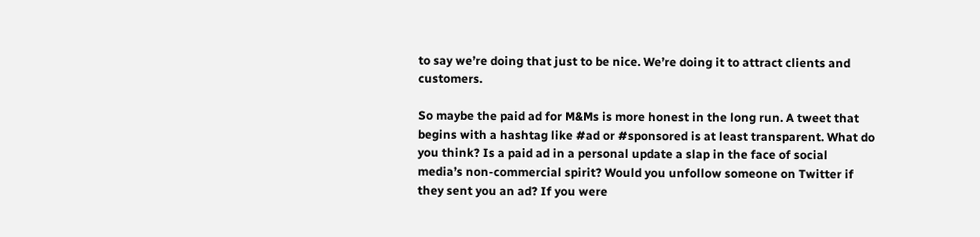to say we’re doing that just to be nice. We’re doing it to attract clients and customers.

So maybe the paid ad for M&Ms is more honest in the long run. A tweet that begins with a hashtag like #ad or #sponsored is at least transparent. What do you think? Is a paid ad in a personal update a slap in the face of social media’s non-commercial spirit? Would you unfollow someone on Twitter if they sent you an ad? If you were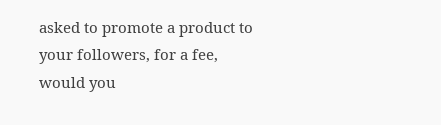asked to promote a product to your followers, for a fee, would you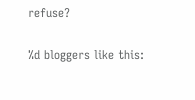refuse?

%d bloggers like this: